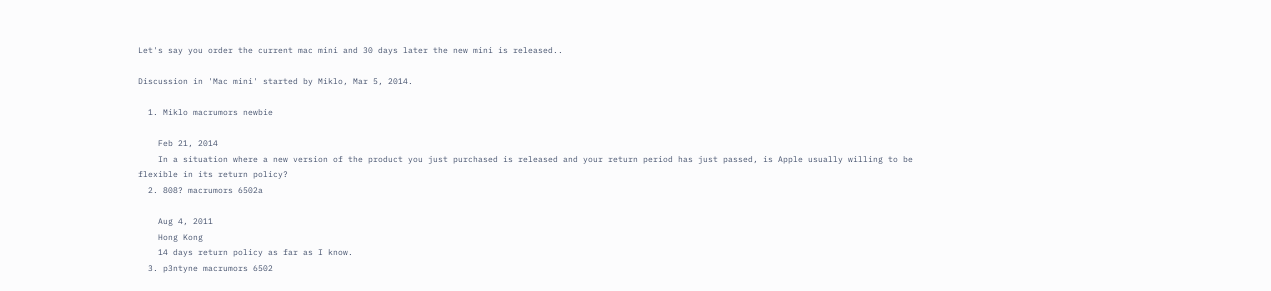Let's say you order the current mac mini and 30 days later the new mini is released..

Discussion in 'Mac mini' started by Miklo, Mar 5, 2014.

  1. Miklo macrumors newbie

    Feb 21, 2014
    In a situation where a new version of the product you just purchased is released and your return period has just passed, is Apple usually willing to be flexible in its return policy?
  2. 808? macrumors 6502a

    Aug 4, 2011
    Hong Kong
    14 days return policy as far as I know.
  3. p3ntyne macrumors 6502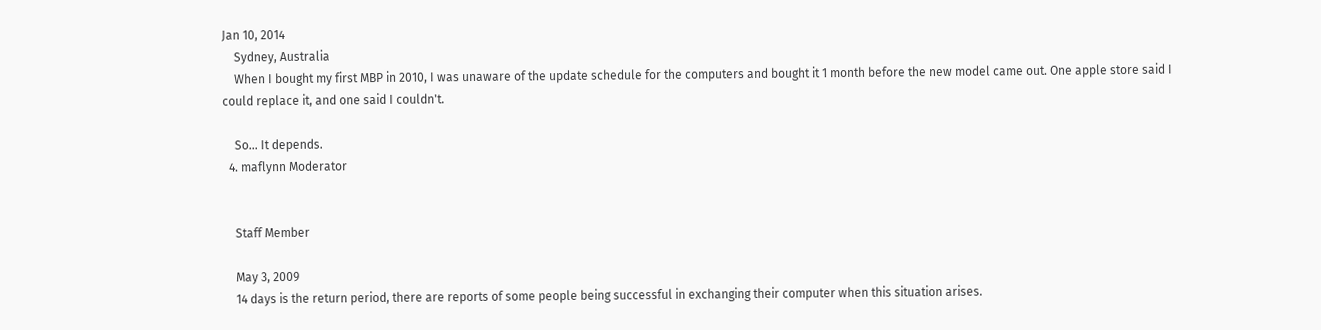Jan 10, 2014
    Sydney, Australia
    When I bought my first MBP in 2010, I was unaware of the update schedule for the computers and bought it 1 month before the new model came out. One apple store said I could replace it, and one said I couldn't.

    So... It depends.
  4. maflynn Moderator


    Staff Member

    May 3, 2009
    14 days is the return period, there are reports of some people being successful in exchanging their computer when this situation arises.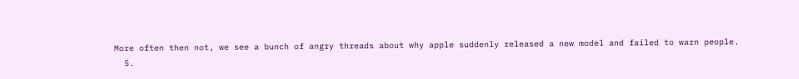More often then not, we see a bunch of angry threads about why apple suddenly released a new model and failed to warn people.
  5.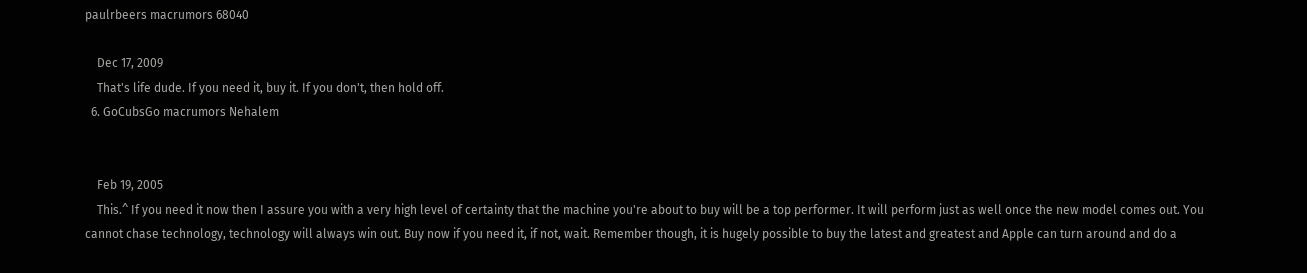paulrbeers macrumors 68040

    Dec 17, 2009
    That's life dude. If you need it, buy it. If you don't, then hold off.
  6. GoCubsGo macrumors Nehalem


    Feb 19, 2005
    This.^ If you need it now then I assure you with a very high level of certainty that the machine you're about to buy will be a top performer. It will perform just as well once the new model comes out. You cannot chase technology, technology will always win out. Buy now if you need it, if not, wait. Remember though, it is hugely possible to buy the latest and greatest and Apple can turn around and do a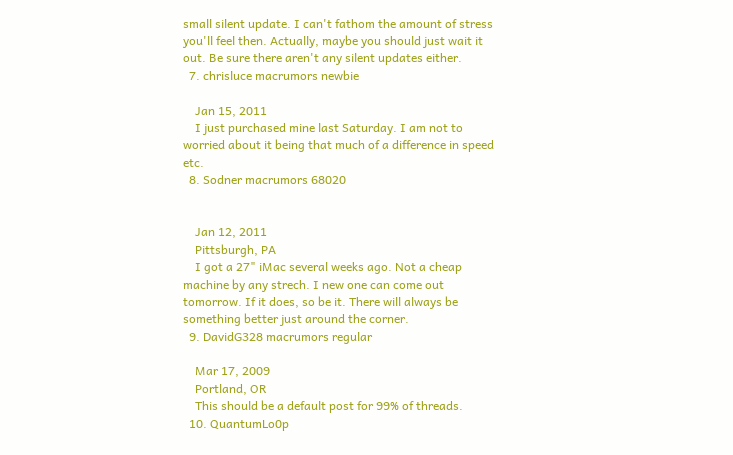small silent update. I can't fathom the amount of stress you'll feel then. Actually, maybe you should just wait it out. Be sure there aren't any silent updates either.
  7. chrisluce macrumors newbie

    Jan 15, 2011
    I just purchased mine last Saturday. I am not to worried about it being that much of a difference in speed etc.
  8. Sodner macrumors 68020


    Jan 12, 2011
    Pittsburgh, PA
    I got a 27" iMac several weeks ago. Not a cheap machine by any strech. I new one can come out tomorrow. If it does, so be it. There will always be something better just around the corner.
  9. DavidG328 macrumors regular

    Mar 17, 2009
    Portland, OR
    This should be a default post for 99% of threads.
  10. QuantumLo0p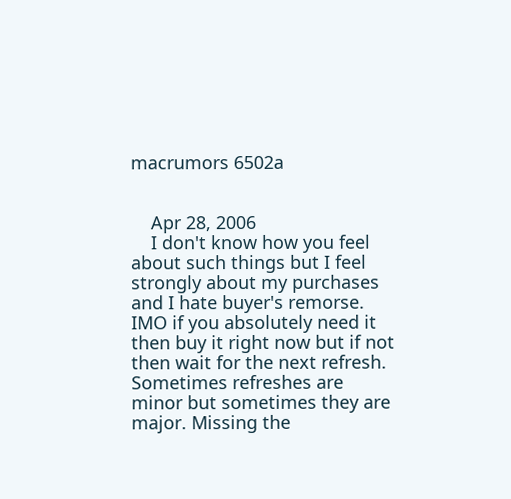macrumors 6502a


    Apr 28, 2006
    I don't know how you feel about such things but I feel strongly about my purchases and I hate buyer's remorse. IMO if you absolutely need it then buy it right now but if not then wait for the next refresh. Sometimes refreshes are minor but sometimes they are major. Missing the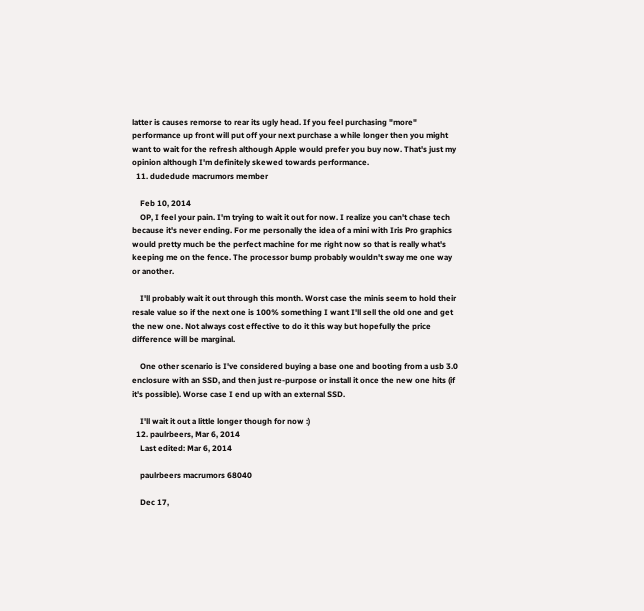latter is causes remorse to rear its ugly head. If you feel purchasing "more" performance up front will put off your next purchase a while longer then you might want to wait for the refresh although Apple would prefer you buy now. That's just my opinion although I'm definitely skewed towards performance.
  11. dudedude macrumors member

    Feb 10, 2014
    OP, I feel your pain. I'm trying to wait it out for now. I realize you can't chase tech because it's never ending. For me personally the idea of a mini with Iris Pro graphics would pretty much be the perfect machine for me right now so that is really what's keeping me on the fence. The processor bump probably wouldn't sway me one way or another.

    I'll probably wait it out through this month. Worst case the minis seem to hold their resale value so if the next one is 100% something I want I'll sell the old one and get the new one. Not always cost effective to do it this way but hopefully the price difference will be marginal.

    One other scenario is I've considered buying a base one and booting from a usb 3.0 enclosure with an SSD, and then just re-purpose or install it once the new one hits (if it's possible). Worse case I end up with an external SSD.

    I'll wait it out a little longer though for now :)
  12. paulrbeers, Mar 6, 2014
    Last edited: Mar 6, 2014

    paulrbeers macrumors 68040

    Dec 17,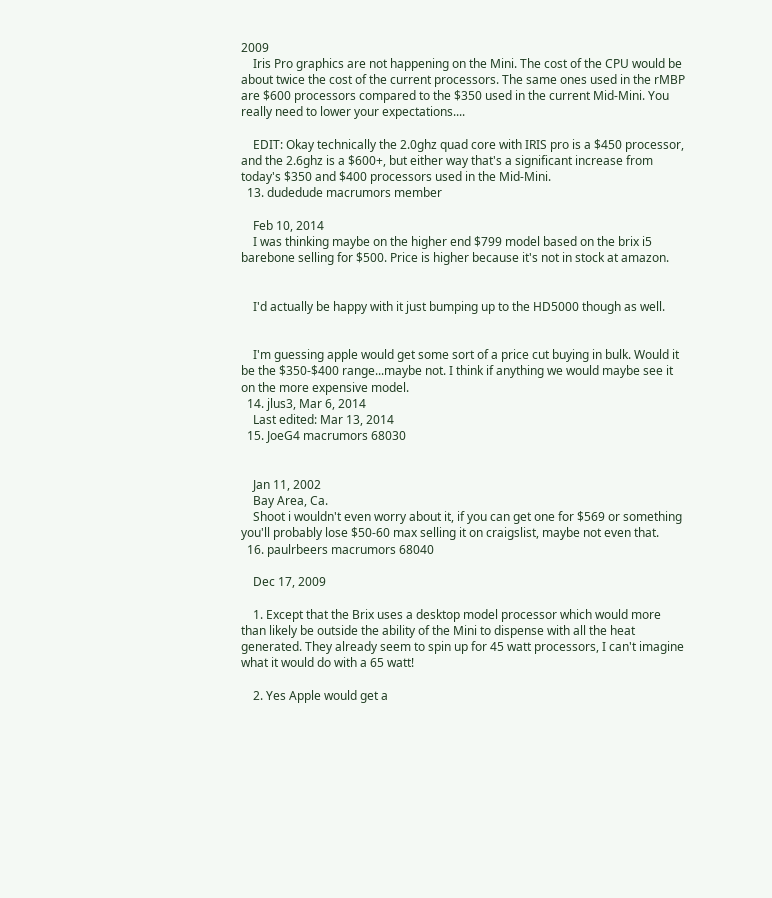2009
    Iris Pro graphics are not happening on the Mini. The cost of the CPU would be about twice the cost of the current processors. The same ones used in the rMBP are $600 processors compared to the $350 used in the current Mid-Mini. You really need to lower your expectations....

    EDIT: Okay technically the 2.0ghz quad core with IRIS pro is a $450 processor, and the 2.6ghz is a $600+, but either way that's a significant increase from today's $350 and $400 processors used in the Mid-Mini.
  13. dudedude macrumors member

    Feb 10, 2014
    I was thinking maybe on the higher end $799 model based on the brix i5 barebone selling for $500. Price is higher because it's not in stock at amazon.


    I'd actually be happy with it just bumping up to the HD5000 though as well.


    I'm guessing apple would get some sort of a price cut buying in bulk. Would it be the $350-$400 range...maybe not. I think if anything we would maybe see it on the more expensive model.
  14. jlus3, Mar 6, 2014
    Last edited: Mar 13, 2014
  15. JoeG4 macrumors 68030


    Jan 11, 2002
    Bay Area, Ca.
    Shoot i wouldn't even worry about it, if you can get one for $569 or something you'll probably lose $50-60 max selling it on craigslist, maybe not even that.
  16. paulrbeers macrumors 68040

    Dec 17, 2009

    1. Except that the Brix uses a desktop model processor which would more than likely be outside the ability of the Mini to dispense with all the heat generated. They already seem to spin up for 45 watt processors, I can't imagine what it would do with a 65 watt!

    2. Yes Apple would get a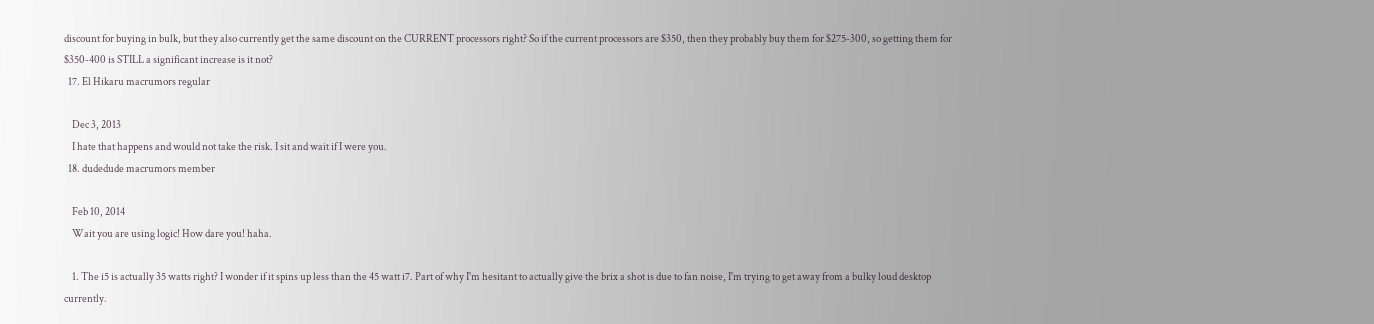discount for buying in bulk, but they also currently get the same discount on the CURRENT processors right? So if the current processors are $350, then they probably buy them for $275-300, so getting them for $350-400 is STILL a significant increase is it not?
  17. El Hikaru macrumors regular

    Dec 3, 2013
    I hate that happens and would not take the risk. I sit and wait if I were you.
  18. dudedude macrumors member

    Feb 10, 2014
    Wait you are using logic! How dare you! haha.

    1. The i5 is actually 35 watts right? I wonder if it spins up less than the 45 watt i7. Part of why I'm hesitant to actually give the brix a shot is due to fan noise, I'm trying to get away from a bulky loud desktop currently.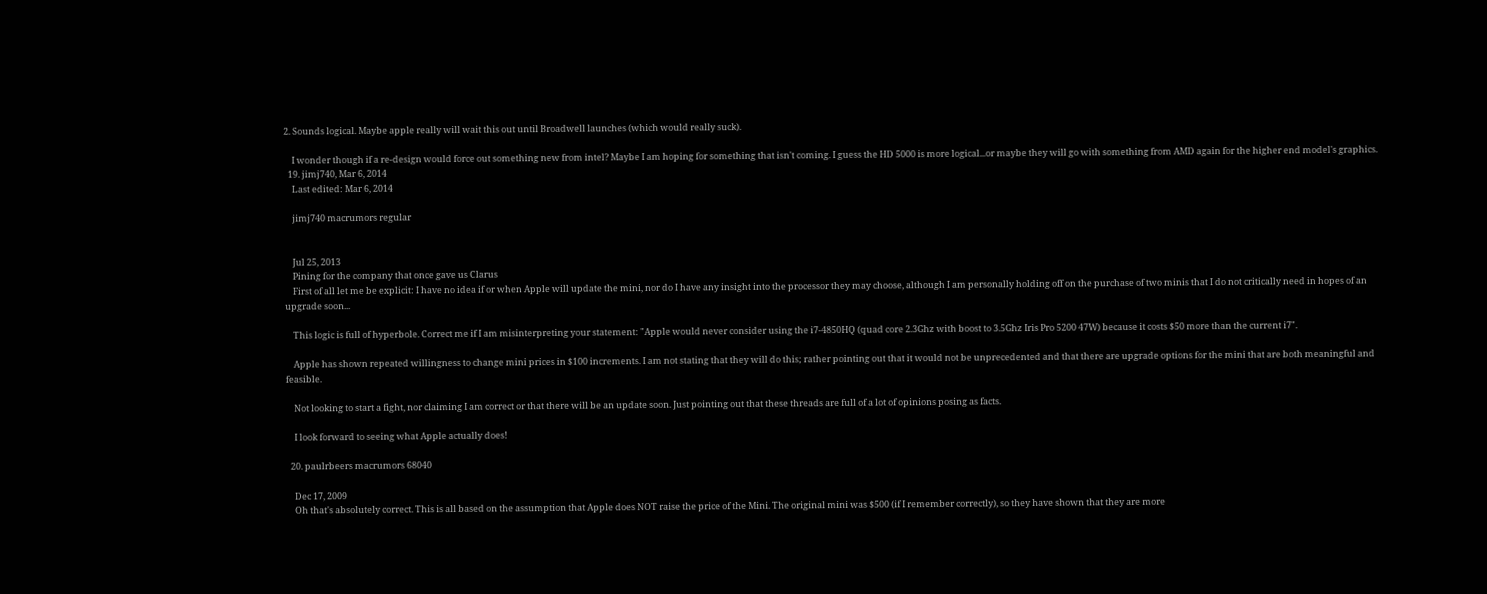2. Sounds logical. Maybe apple really will wait this out until Broadwell launches (which would really suck).

    I wonder though if a re-design would force out something new from intel? Maybe I am hoping for something that isn't coming. I guess the HD 5000 is more logical...or maybe they will go with something from AMD again for the higher end model's graphics.
  19. jimj740, Mar 6, 2014
    Last edited: Mar 6, 2014

    jimj740 macrumors regular


    Jul 25, 2013
    Pining for the company that once gave us Clarus
    First of all let me be explicit: I have no idea if or when Apple will update the mini, nor do I have any insight into the processor they may choose, although I am personally holding off on the purchase of two minis that I do not critically need in hopes of an upgrade soon...

    This logic is full of hyperbole. Correct me if I am misinterpreting your statement: "Apple would never consider using the i7-4850HQ (quad core 2.3Ghz with boost to 3.5Ghz Iris Pro 5200 47W) because it costs $50 more than the current i7".

    Apple has shown repeated willingness to change mini prices in $100 increments. I am not stating that they will do this; rather pointing out that it would not be unprecedented and that there are upgrade options for the mini that are both meaningful and feasible.

    Not looking to start a fight, nor claiming I am correct or that there will be an update soon. Just pointing out that these threads are full of a lot of opinions posing as facts.

    I look forward to seeing what Apple actually does!

  20. paulrbeers macrumors 68040

    Dec 17, 2009
    Oh that's absolutely correct. This is all based on the assumption that Apple does NOT raise the price of the Mini. The original mini was $500 (if I remember correctly), so they have shown that they are more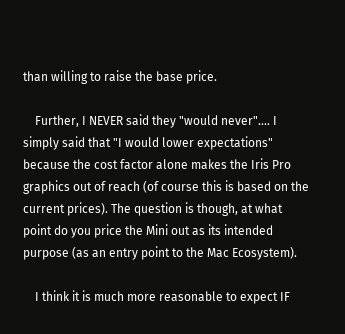than willing to raise the base price.

    Further, I NEVER said they "would never".... I simply said that "I would lower expectations" because the cost factor alone makes the Iris Pro graphics out of reach (of course this is based on the current prices). The question is though, at what point do you price the Mini out as its intended purpose (as an entry point to the Mac Ecosystem).

    I think it is much more reasonable to expect IF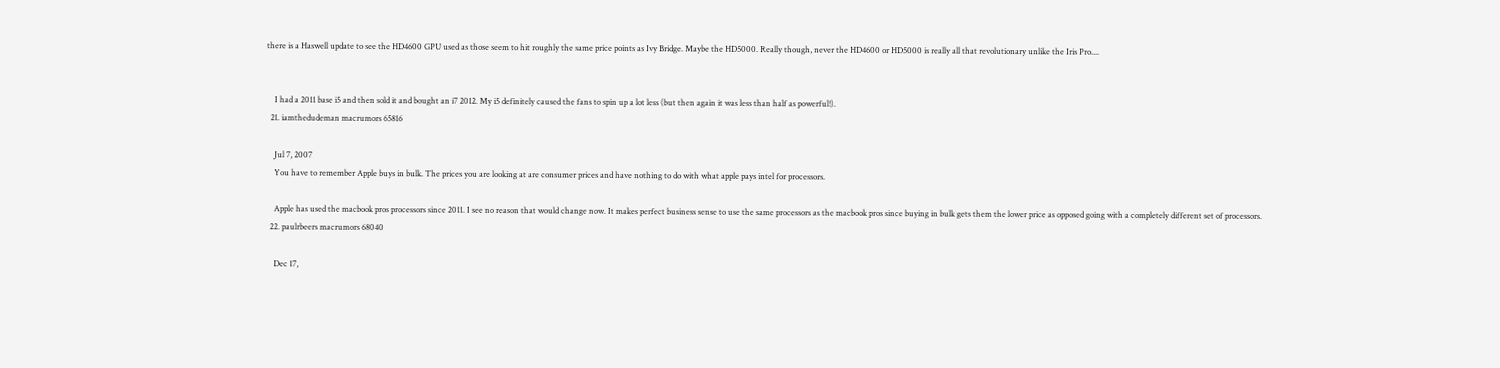there is a Haswell update to see the HD4600 GPU used as those seem to hit roughly the same price points as Ivy Bridge. Maybe the HD5000. Really though, never the HD4600 or HD5000 is really all that revolutionary unlike the Iris Pro....


    I had a 2011 base i5 and then sold it and bought an i7 2012. My i5 definitely caused the fans to spin up a lot less (but then again it was less than half as powerful!).
  21. iamthedudeman macrumors 65816

    Jul 7, 2007
    You have to remember Apple buys in bulk. The prices you are looking at are consumer prices and have nothing to do with what apple pays intel for processors.

    Apple has used the macbook pros processors since 2011. I see no reason that would change now. It makes perfect business sense to use the same processors as the macbook pros since buying in bulk gets them the lower price as opposed going with a completely different set of processors.
  22. paulrbeers macrumors 68040

    Dec 17,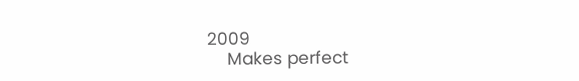2009
    Makes perfect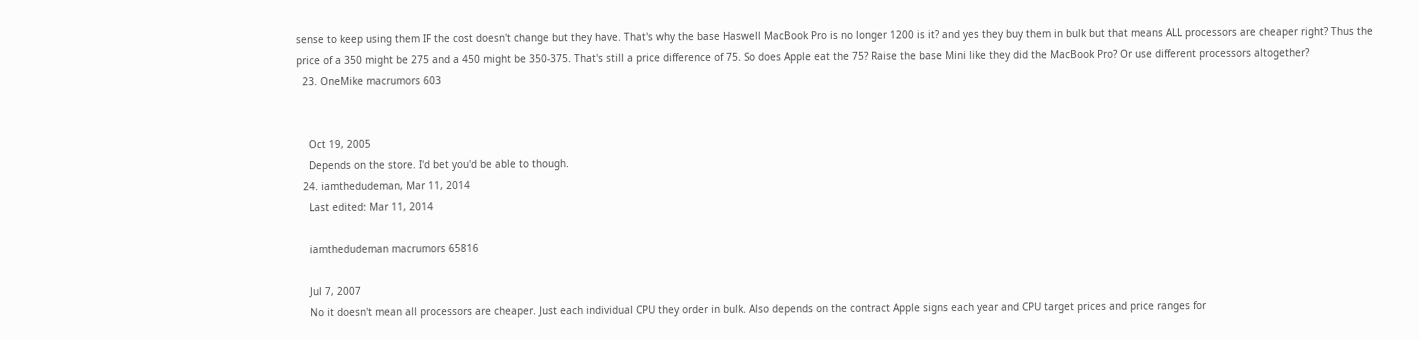sense to keep using them IF the cost doesn't change but they have. That's why the base Haswell MacBook Pro is no longer 1200 is it? and yes they buy them in bulk but that means ALL processors are cheaper right? Thus the price of a 350 might be 275 and a 450 might be 350-375. That's still a price difference of 75. So does Apple eat the 75? Raise the base Mini like they did the MacBook Pro? Or use different processors altogether?
  23. OneMike macrumors 603


    Oct 19, 2005
    Depends on the store. I'd bet you'd be able to though.
  24. iamthedudeman, Mar 11, 2014
    Last edited: Mar 11, 2014

    iamthedudeman macrumors 65816

    Jul 7, 2007
    No it doesn't mean all processors are cheaper. Just each individual CPU they order in bulk. Also depends on the contract Apple signs each year and CPU target prices and price ranges for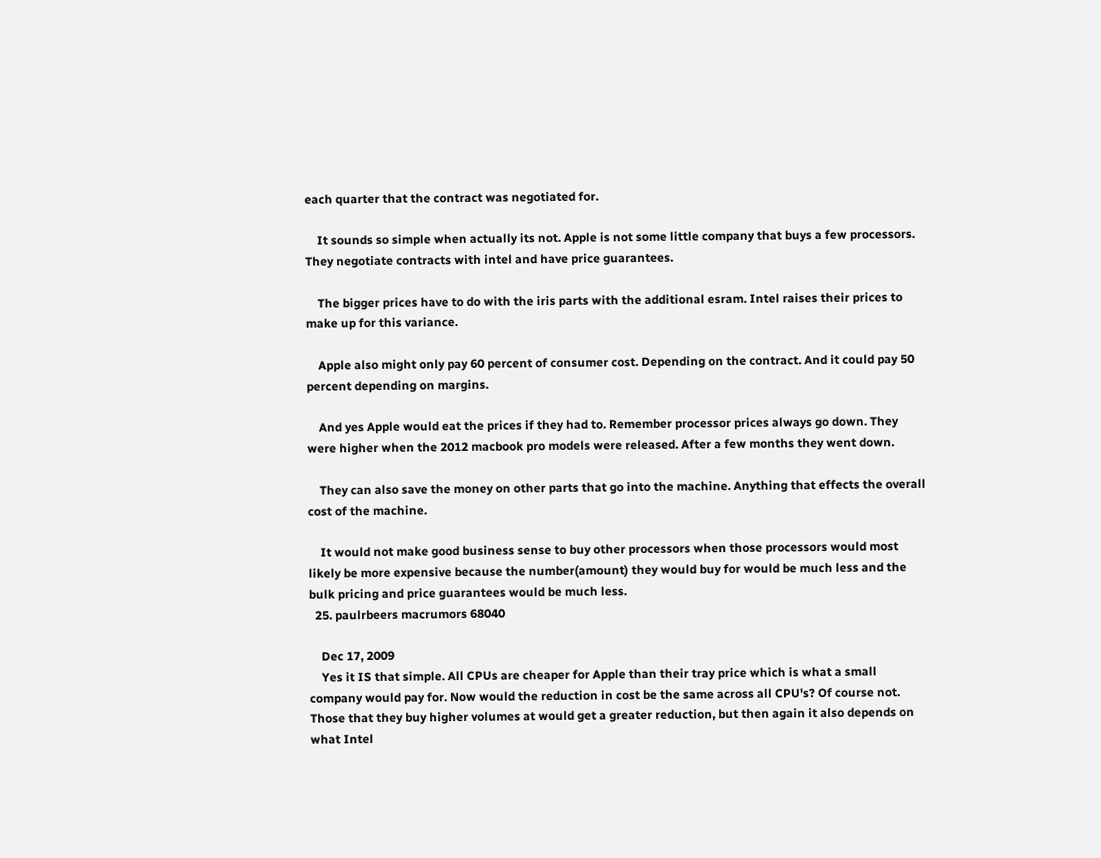each quarter that the contract was negotiated for.

    It sounds so simple when actually its not. Apple is not some little company that buys a few processors. They negotiate contracts with intel and have price guarantees.

    The bigger prices have to do with the iris parts with the additional esram. Intel raises their prices to make up for this variance.

    Apple also might only pay 60 percent of consumer cost. Depending on the contract. And it could pay 50 percent depending on margins.

    And yes Apple would eat the prices if they had to. Remember processor prices always go down. They were higher when the 2012 macbook pro models were released. After a few months they went down.

    They can also save the money on other parts that go into the machine. Anything that effects the overall cost of the machine.

    It would not make good business sense to buy other processors when those processors would most likely be more expensive because the number(amount) they would buy for would be much less and the bulk pricing and price guarantees would be much less.
  25. paulrbeers macrumors 68040

    Dec 17, 2009
    Yes it IS that simple. All CPUs are cheaper for Apple than their tray price which is what a small company would pay for. Now would the reduction in cost be the same across all CPU's? Of course not. Those that they buy higher volumes at would get a greater reduction, but then again it also depends on what Intel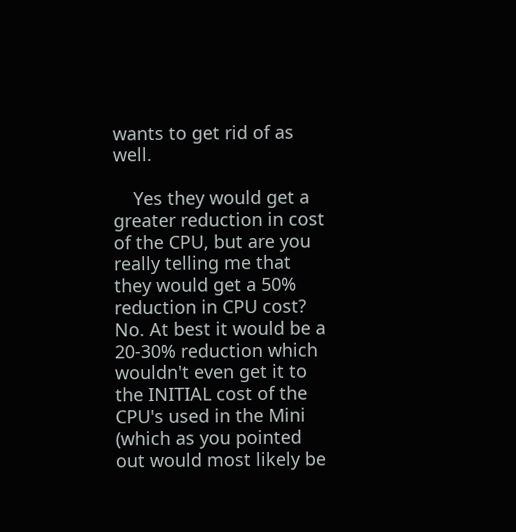wants to get rid of as well.

    Yes they would get a greater reduction in cost of the CPU, but are you really telling me that they would get a 50% reduction in CPU cost? No. At best it would be a 20-30% reduction which wouldn't even get it to the INITIAL cost of the CPU's used in the Mini (which as you pointed out would most likely be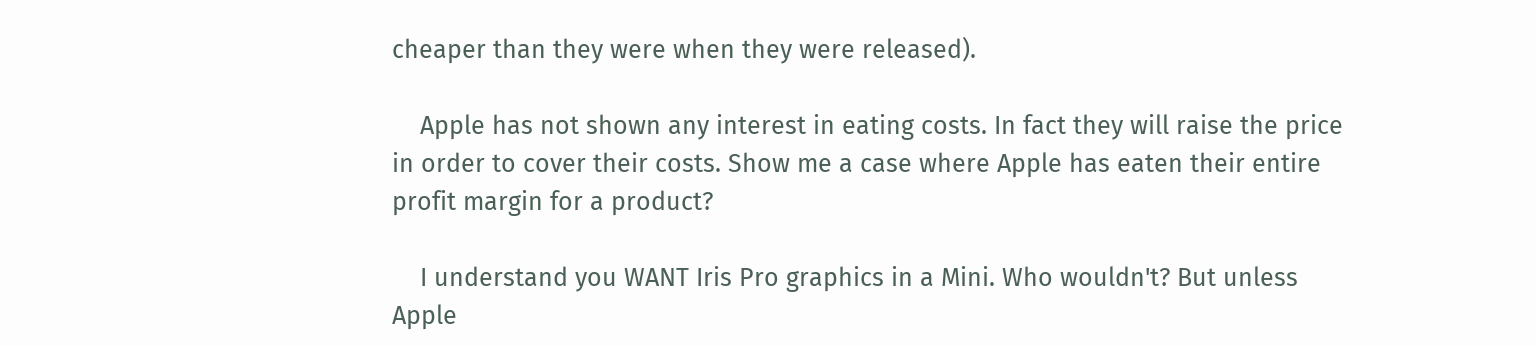cheaper than they were when they were released).

    Apple has not shown any interest in eating costs. In fact they will raise the price in order to cover their costs. Show me a case where Apple has eaten their entire profit margin for a product?

    I understand you WANT Iris Pro graphics in a Mini. Who wouldn't? But unless Apple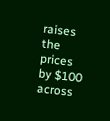raises the prices by $100 across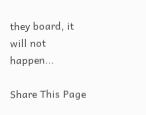they board, it will not happen...

Share This Page